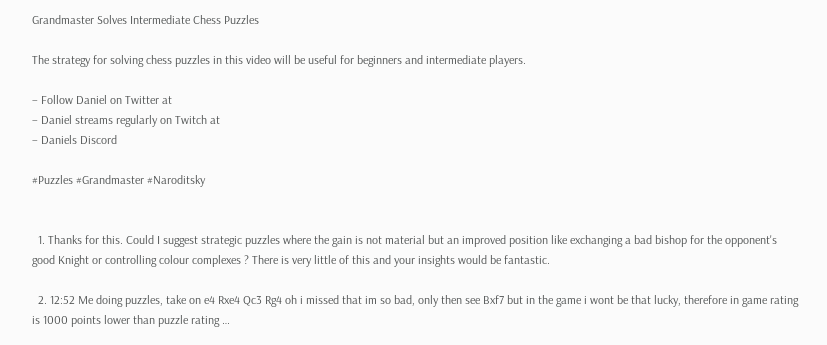Grandmaster Solves Intermediate Chess Puzzles

The strategy for solving chess puzzles in this video will be useful for beginners and intermediate players.

– Follow Daniel on Twitter at
– Daniel streams regularly on Twitch at
– Daniels Discord

#Puzzles #Grandmaster #Naroditsky


  1. Thanks for this. Could I suggest strategic puzzles where the gain is not material but an improved position like exchanging a bad bishop for the opponent's good Knight or controlling colour complexes ? There is very little of this and your insights would be fantastic.

  2. 12:52 Me doing puzzles, take on e4 Rxe4 Qc3 Rg4 oh i missed that im so bad, only then see Bxf7 but in the game i wont be that lucky, therefore in game rating is 1000 points lower than puzzle rating …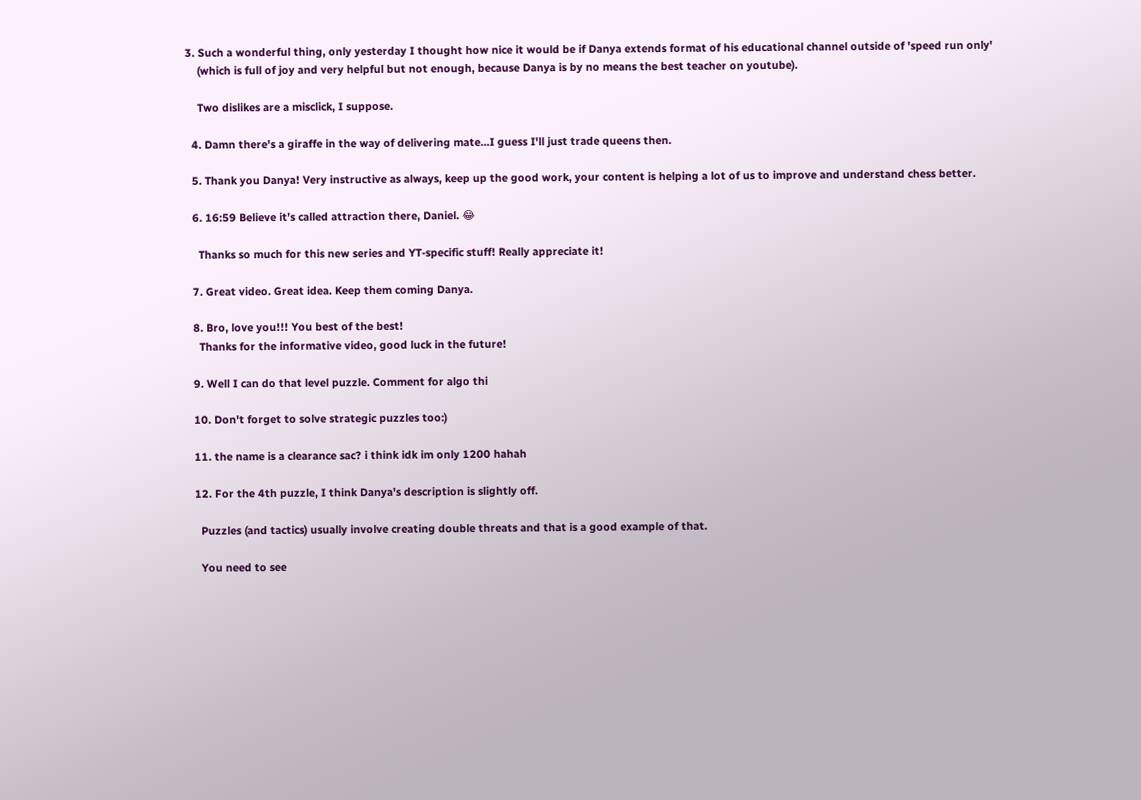3. Such a wonderful thing, only yesterday I thought how nice it would be if Danya extends format of his educational channel outside of 'speed run only'
    (which is full of joy and very helpful but not enough, because Danya is by no means the best teacher on youtube).

    Two dislikes are a misclick, I suppose.

  4. Damn there's a giraffe in the way of delivering mate…I guess I'll just trade queens then.

  5. Thank you Danya! Very instructive as always, keep up the good work, your content is helping a lot of us to improve and understand chess better.

  6. 16:59 Believe it’s called attraction there, Daniel. 😂

    Thanks so much for this new series and YT-specific stuff! Really appreciate it!

  7. Great video. Great idea. Keep them coming Danya.

  8. Bro, love you!!! You best of the best!
    Thanks for the informative video, good luck in the future!

  9. Well I can do that level puzzle. Comment for algo thi

  10. Don't forget to solve strategic puzzles too:)

  11. the name is a clearance sac? i think idk im only 1200 hahah

  12. For the 4th puzzle, I think Danya's description is slightly off.

    Puzzles (and tactics) usually involve creating double threats and that is a good example of that.

    You need to see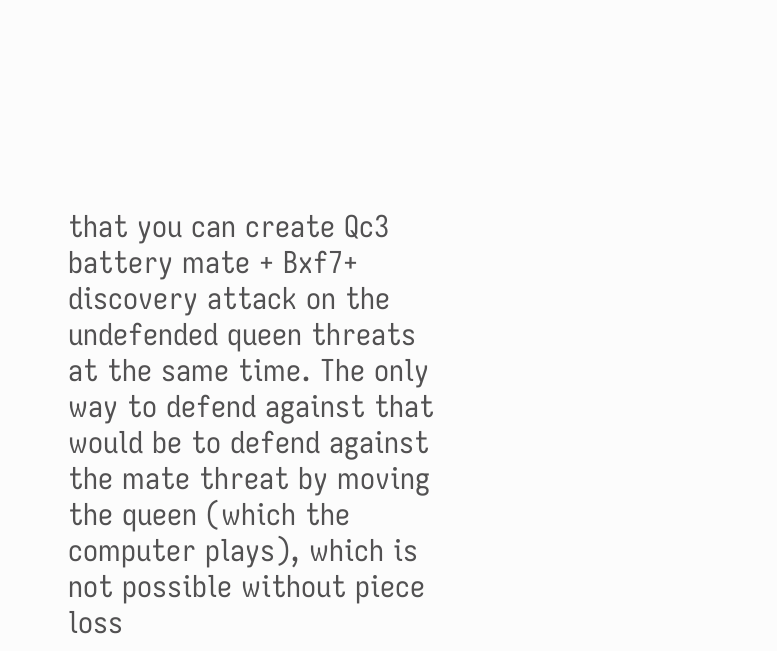that you can create Qc3 battery mate + Bxf7+ discovery attack on the undefended queen threats at the same time. The only way to defend against that would be to defend against the mate threat by moving the queen (which the computer plays), which is not possible without piece loss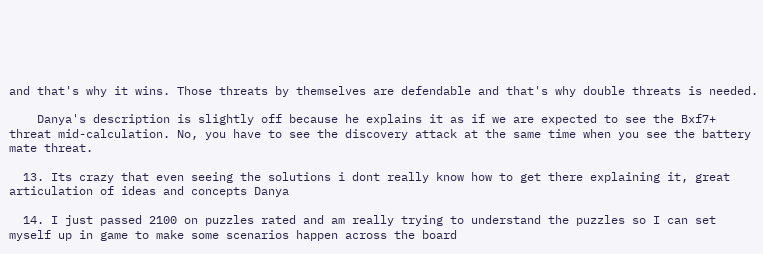and that's why it wins. Those threats by themselves are defendable and that's why double threats is needed.

    Danya's description is slightly off because he explains it as if we are expected to see the Bxf7+ threat mid-calculation. No, you have to see the discovery attack at the same time when you see the battery mate threat.

  13. Its crazy that even seeing the solutions i dont really know how to get there explaining it, great articulation of ideas and concepts Danya

  14. I just passed 2100 on puzzles rated and am really trying to understand the puzzles so I can set myself up in game to make some scenarios happen across the board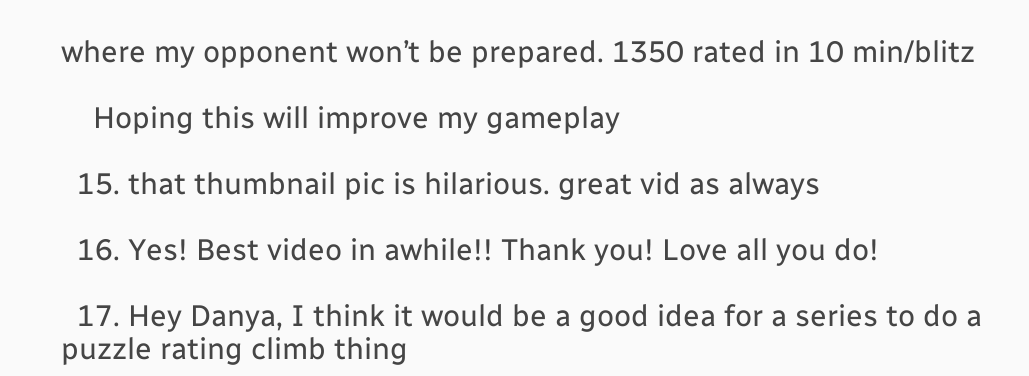where my opponent won’t be prepared. 1350 rated in 10 min/blitz

    Hoping this will improve my gameplay

  15. that thumbnail pic is hilarious. great vid as always

  16. Yes! Best video in awhile!! Thank you! Love all you do!

  17. Hey Danya, I think it would be a good idea for a series to do a puzzle rating climb thing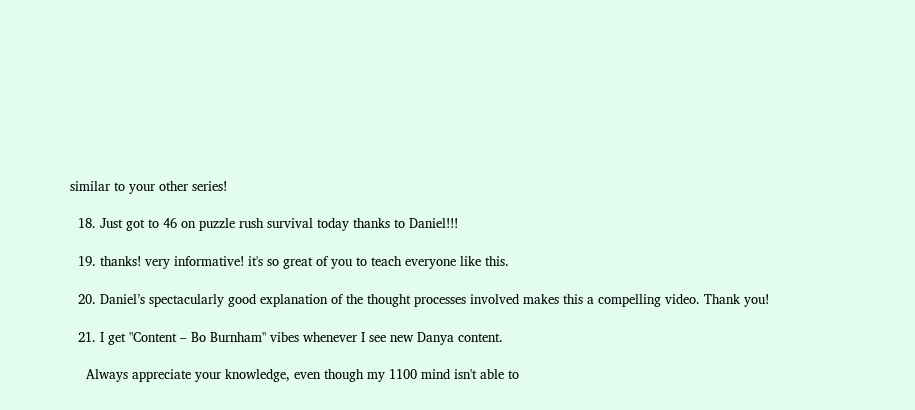similar to your other series!

  18. Just got to 46 on puzzle rush survival today thanks to Daniel!!!

  19. thanks! very informative! it's so great of you to teach everyone like this.

  20. Daniel’s spectacularly good explanation of the thought processes involved makes this a compelling video. Thank you!

  21. I get "Content – Bo Burnham" vibes whenever I see new Danya content.

    Always appreciate your knowledge, even though my 1100 mind isn't able to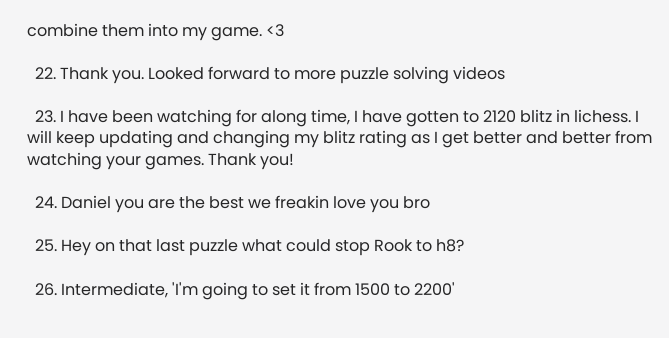combine them into my game. <3

  22. Thank you. Looked forward to more puzzle solving videos

  23. I have been watching for along time, I have gotten to 2120 blitz in lichess. I will keep updating and changing my blitz rating as I get better and better from watching your games. Thank you!

  24. Daniel you are the best we freakin love you bro

  25. Hey on that last puzzle what could stop Rook to h8?

  26. Intermediate, 'I'm going to set it from 1500 to 2200'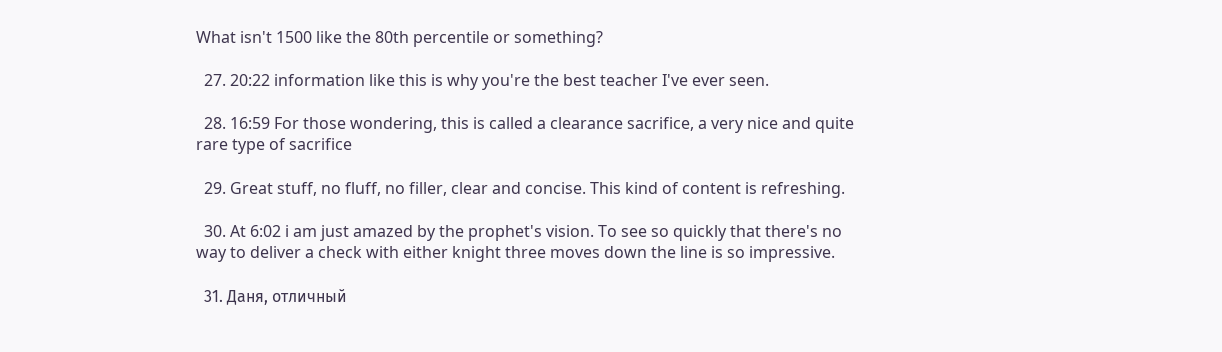What isn't 1500 like the 80th percentile or something?

  27. 20:22 information like this is why you're the best teacher I've ever seen.

  28. 16:59 For those wondering, this is called a clearance sacrifice, a very nice and quite rare type of sacrifice

  29. Great stuff, no fluff, no filler, clear and concise. This kind of content is refreshing.

  30. At 6:02 i am just amazed by the prophet's vision. To see so quickly that there's no way to deliver a check with either knight three moves down the line is so impressive.

  31. Даня, отличный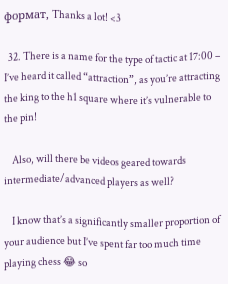формат, Thanks a lot! <3

  32. There is a name for the type of tactic at 17:00 – I’ve heard it called “attraction”, as you’re attracting the king to the h1 square where it’s vulnerable to the pin!

    Also, will there be videos geared towards intermediate/advanced players as well?

    I know that’s a significantly smaller proportion of your audience but I’ve spent far too much time playing chess 😂 so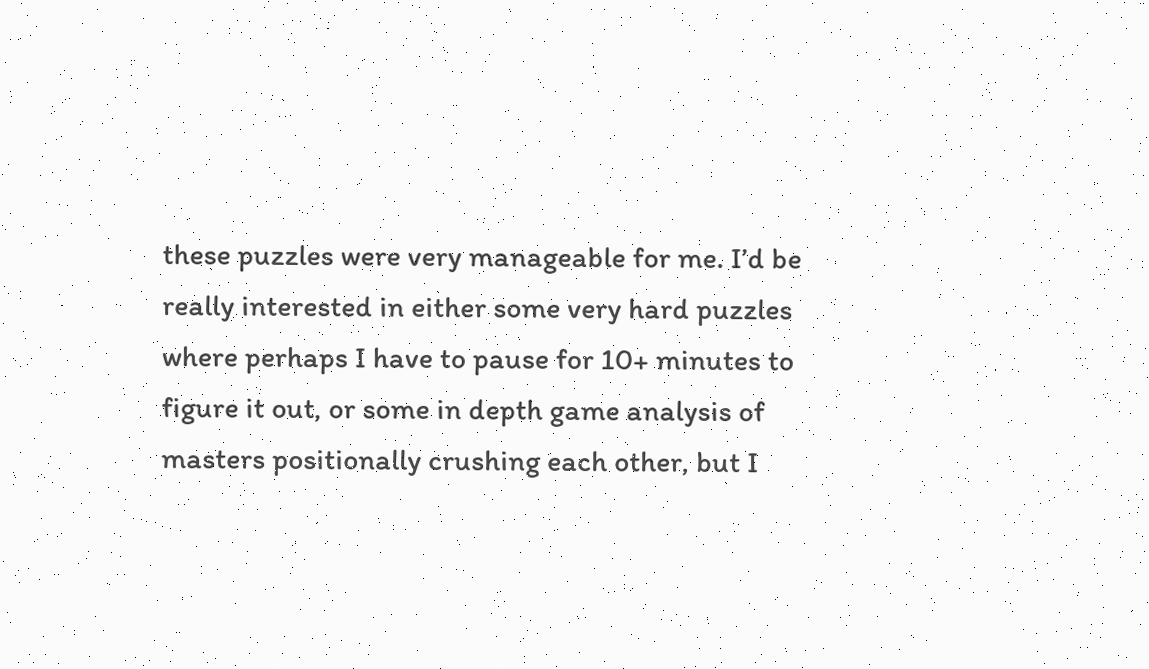these puzzles were very manageable for me. I’d be really interested in either some very hard puzzles where perhaps I have to pause for 10+ minutes to figure it out, or some in depth game analysis of masters positionally crushing each other, but I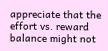appreciate that the effort vs. reward balance might not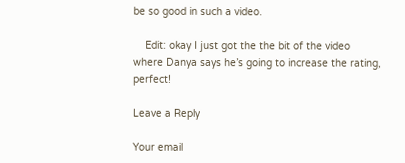be so good in such a video.

    Edit: okay I just got the the bit of the video where Danya says he’s going to increase the rating, perfect!

Leave a Reply

Your email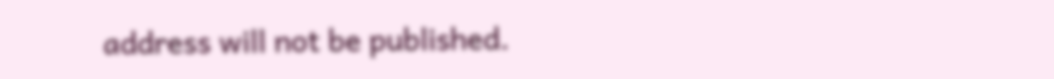address will not be published.